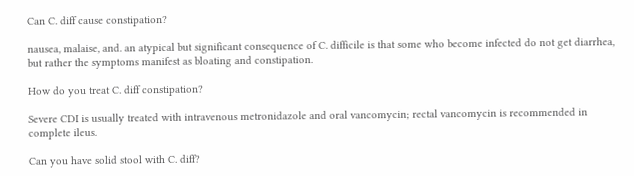Can C. diff cause constipation?

nausea, malaise, and. an atypical but significant consequence of C. difficile is that some who become infected do not get diarrhea, but rather the symptoms manifest as bloating and constipation.

How do you treat C. diff constipation?

Severe CDI is usually treated with intravenous metronidazole and oral vancomycin; rectal vancomycin is recommended in complete ileus.

Can you have solid stool with C. diff?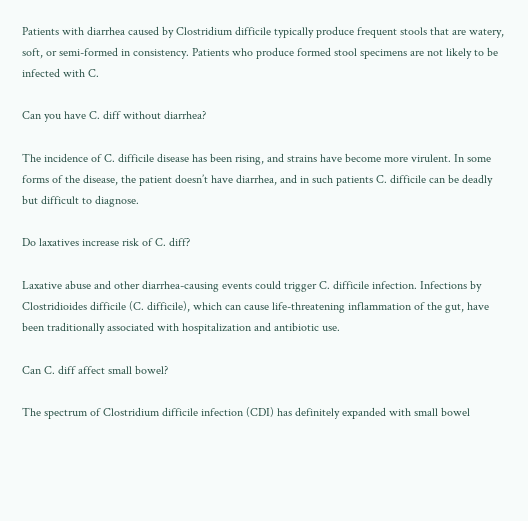Patients with diarrhea caused by Clostridium difficile typically produce frequent stools that are watery, soft, or semi-formed in consistency. Patients who produce formed stool specimens are not likely to be infected with C.

Can you have C. diff without diarrhea?

The incidence of C. difficile disease has been rising, and strains have become more virulent. In some forms of the disease, the patient doesn’t have diarrhea, and in such patients C. difficile can be deadly but difficult to diagnose.

Do laxatives increase risk of C. diff?

Laxative abuse and other diarrhea-causing events could trigger C. difficile infection. Infections by Clostridioides difficile (C. difficile), which can cause life-threatening inflammation of the gut, have been traditionally associated with hospitalization and antibiotic use.

Can C. diff affect small bowel?

The spectrum of Clostridium difficile infection (CDI) has definitely expanded with small bowel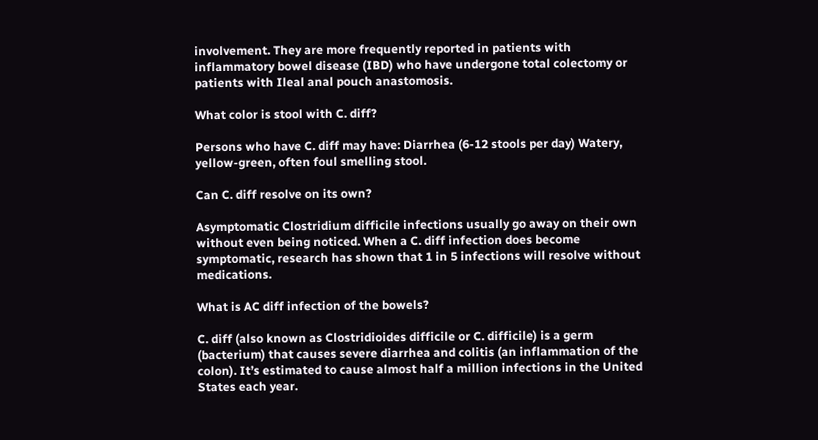involvement. They are more frequently reported in patients with inflammatory bowel disease (IBD) who have undergone total colectomy or patients with Ileal anal pouch anastomosis.

What color is stool with C. diff?

Persons who have C. diff may have: Diarrhea (6-12 stools per day) Watery, yellow-green, often foul smelling stool.

Can C. diff resolve on its own?

Asymptomatic Clostridium difficile infections usually go away on their own without even being noticed. When a C. diff infection does become symptomatic, research has shown that 1 in 5 infections will resolve without medications.

What is AC diff infection of the bowels?

C. diff (also known as Clostridioides difficile or C. difficile) is a germ (bacterium) that causes severe diarrhea and colitis (an inflammation of the colon). It’s estimated to cause almost half a million infections in the United States each year.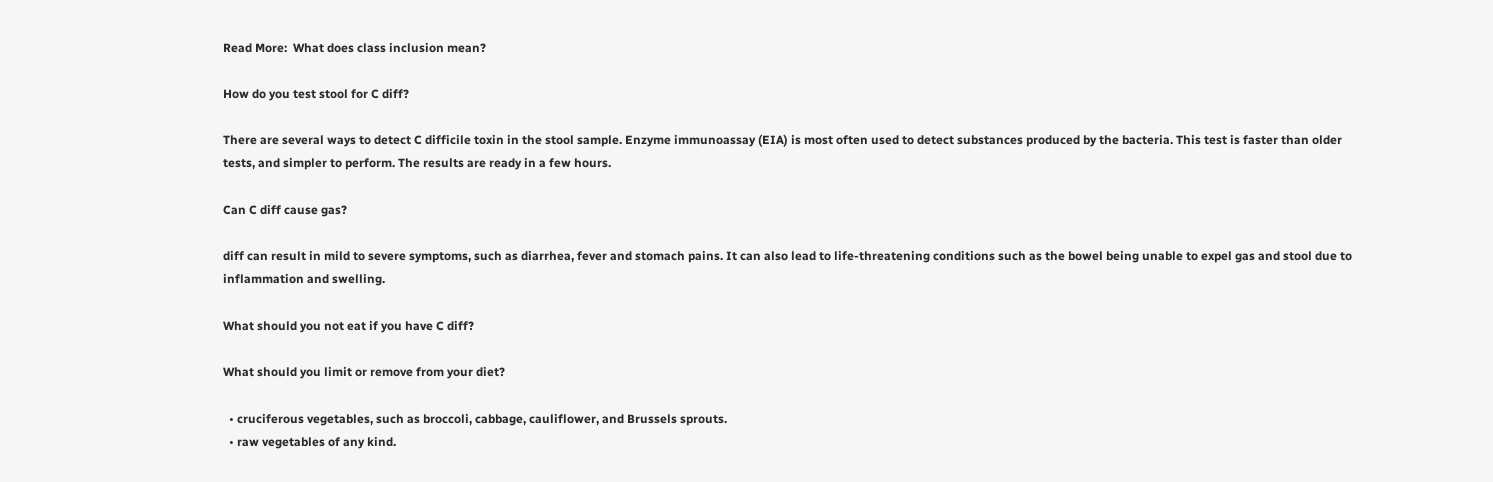Read More:  What does class inclusion mean?

How do you test stool for C diff?

There are several ways to detect C difficile toxin in the stool sample. Enzyme immunoassay (EIA) is most often used to detect substances produced by the bacteria. This test is faster than older tests, and simpler to perform. The results are ready in a few hours.

Can C diff cause gas?

diff can result in mild to severe symptoms, such as diarrhea, fever and stomach pains. It can also lead to life-threatening conditions such as the bowel being unable to expel gas and stool due to inflammation and swelling.

What should you not eat if you have C diff?

What should you limit or remove from your diet?

  • cruciferous vegetables, such as broccoli, cabbage, cauliflower, and Brussels sprouts.
  • raw vegetables of any kind.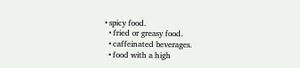• spicy food.
  • fried or greasy food.
  • caffeinated beverages.
  • food with a high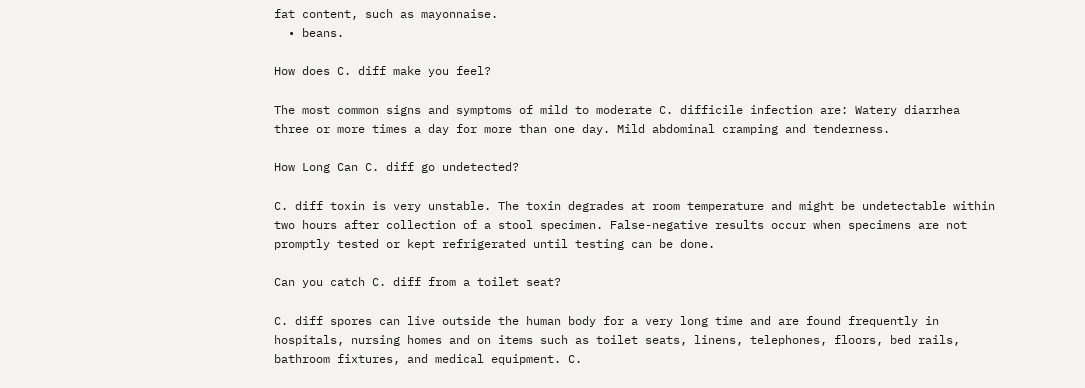fat content, such as mayonnaise.
  • beans.

How does C. diff make you feel?

The most common signs and symptoms of mild to moderate C. difficile infection are: Watery diarrhea three or more times a day for more than one day. Mild abdominal cramping and tenderness.

How Long Can C. diff go undetected?

C. diff toxin is very unstable. The toxin degrades at room temperature and might be undetectable within two hours after collection of a stool specimen. False-negative results occur when specimens are not promptly tested or kept refrigerated until testing can be done.

Can you catch C. diff from a toilet seat?

C. diff spores can live outside the human body for a very long time and are found frequently in hospitals, nursing homes and on items such as toilet seats, linens, telephones, floors, bed rails, bathroom fixtures, and medical equipment. C.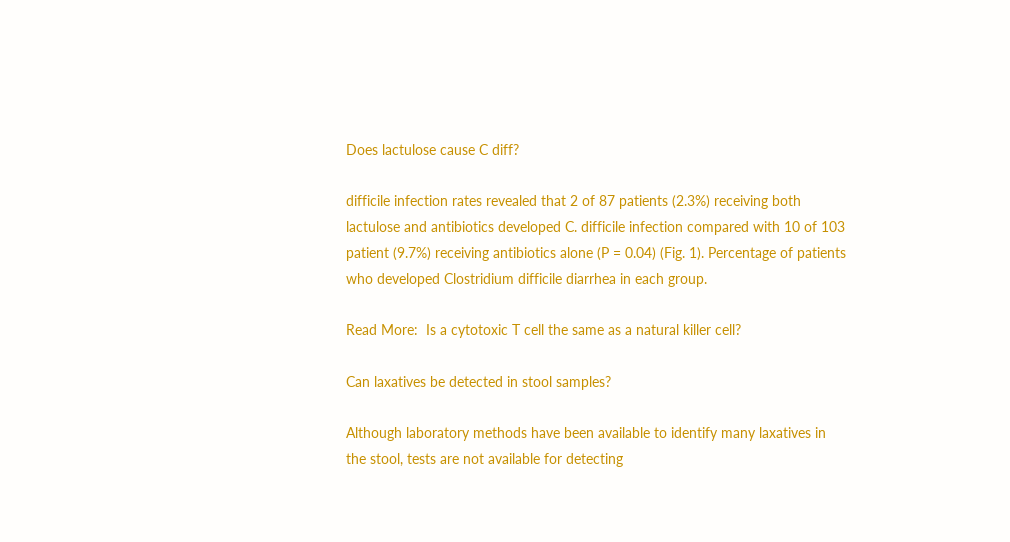Does lactulose cause C diff?

difficile infection rates revealed that 2 of 87 patients (2.3%) receiving both lactulose and antibiotics developed C. difficile infection compared with 10 of 103 patient (9.7%) receiving antibiotics alone (P = 0.04) (Fig. 1). Percentage of patients who developed Clostridium difficile diarrhea in each group.

Read More:  Is a cytotoxic T cell the same as a natural killer cell?

Can laxatives be detected in stool samples?

Although laboratory methods have been available to identify many laxatives in the stool, tests are not available for detecting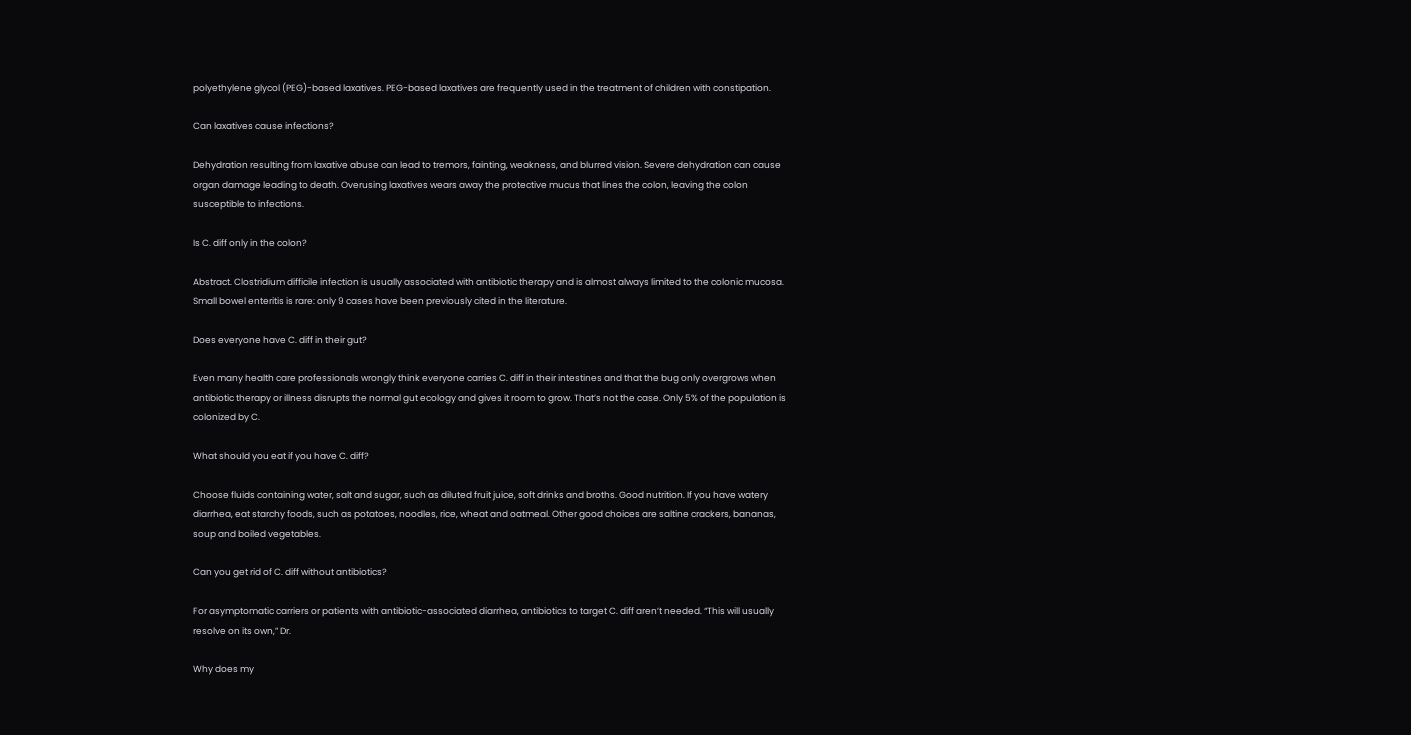polyethylene glycol (PEG)-based laxatives. PEG-based laxatives are frequently used in the treatment of children with constipation.

Can laxatives cause infections?

Dehydration resulting from laxative abuse can lead to tremors, fainting, weakness, and blurred vision. Severe dehydration can cause organ damage leading to death. Overusing laxatives wears away the protective mucus that lines the colon, leaving the colon susceptible to infections.

Is C. diff only in the colon?

Abstract. Clostridium difficile infection is usually associated with antibiotic therapy and is almost always limited to the colonic mucosa. Small bowel enteritis is rare: only 9 cases have been previously cited in the literature.

Does everyone have C. diff in their gut?

Even many health care professionals wrongly think everyone carries C. diff in their intestines and that the bug only overgrows when antibiotic therapy or illness disrupts the normal gut ecology and gives it room to grow. That’s not the case. Only 5% of the population is colonized by C.

What should you eat if you have C. diff?

Choose fluids containing water, salt and sugar, such as diluted fruit juice, soft drinks and broths. Good nutrition. If you have watery diarrhea, eat starchy foods, such as potatoes, noodles, rice, wheat and oatmeal. Other good choices are saltine crackers, bananas, soup and boiled vegetables.

Can you get rid of C. diff without antibiotics?

For asymptomatic carriers or patients with antibiotic-associated diarrhea, antibiotics to target C. diff aren’t needed. “This will usually resolve on its own,” Dr.

Why does my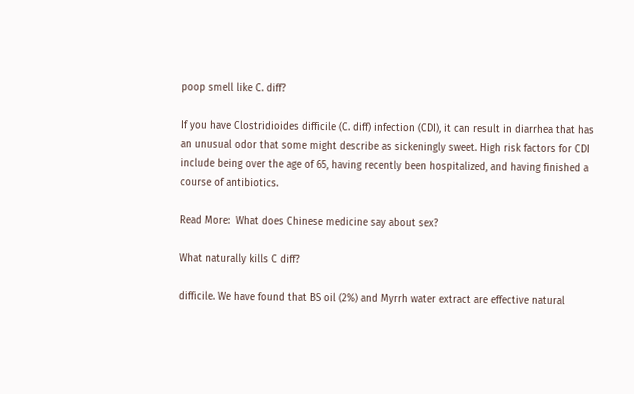poop smell like C. diff?

If you have Clostridioides difficile (C. diff) infection (CDI), it can result in diarrhea that has an unusual odor that some might describe as sickeningly sweet. High risk factors for CDI include being over the age of 65, having recently been hospitalized, and having finished a course of antibiotics.

Read More:  What does Chinese medicine say about sex?

What naturally kills C diff?

difficile. We have found that BS oil (2%) and Myrrh water extract are effective natural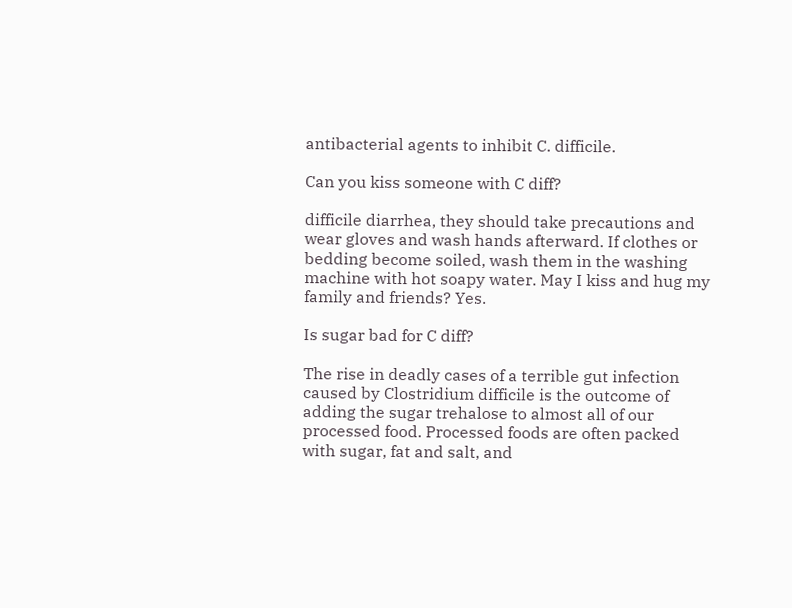antibacterial agents to inhibit C. difficile.

Can you kiss someone with C diff?

difficile diarrhea, they should take precautions and wear gloves and wash hands afterward. If clothes or bedding become soiled, wash them in the washing machine with hot soapy water. May I kiss and hug my family and friends? Yes.

Is sugar bad for C diff?

The rise in deadly cases of a terrible gut infection caused by Clostridium difficile is the outcome of adding the sugar trehalose to almost all of our processed food. Processed foods are often packed with sugar, fat and salt, and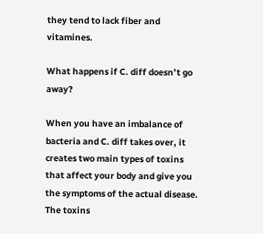they tend to lack fiber and vitamines.

What happens if C. diff doesn’t go away?

When you have an imbalance of bacteria and C. diff takes over, it creates two main types of toxins that affect your body and give you the symptoms of the actual disease. The toxins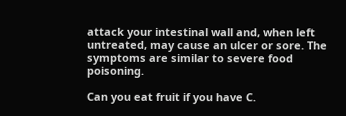attack your intestinal wall and, when left untreated, may cause an ulcer or sore. The symptoms are similar to severe food poisoning.

Can you eat fruit if you have C.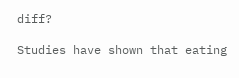diff?

Studies have shown that eating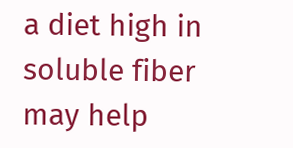a diet high in soluble fiber may help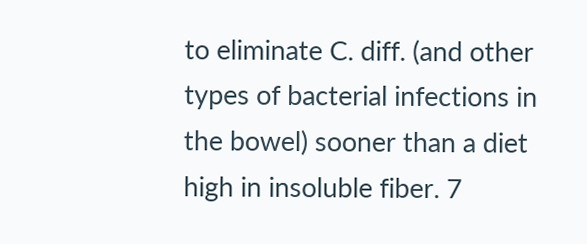to eliminate C. diff. (and other types of bacterial infections in the bowel) sooner than a diet high in insoluble fiber. 7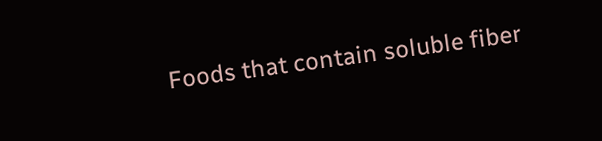Foods that contain soluble fiber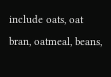include oats, oat bran, oatmeal, beans,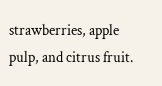strawberries, apple pulp, and citrus fruit.